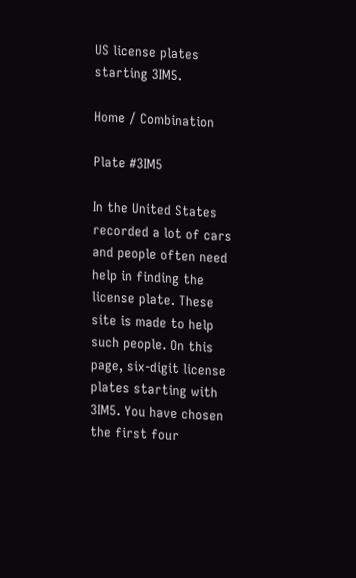US license plates starting 3IM5.

Home / Combination

Plate #3IM5

In the United States recorded a lot of cars and people often need help in finding the license plate. These site is made to help such people. On this page, six-digit license plates starting with 3IM5. You have chosen the first four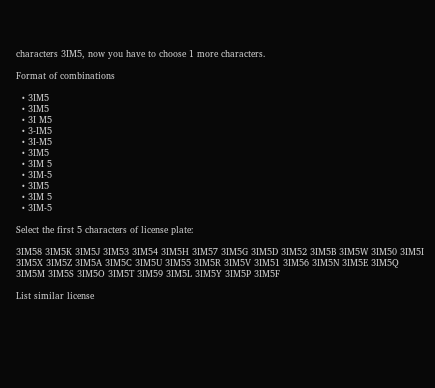characters 3IM5, now you have to choose 1 more characters.

Format of combinations

  • 3IM5
  • 3IM5
  • 3I M5
  • 3-IM5
  • 3I-M5
  • 3IM5
  • 3IM 5
  • 3IM-5
  • 3IM5
  • 3IM 5
  • 3IM-5

Select the first 5 characters of license plate:

3IM58 3IM5K 3IM5J 3IM53 3IM54 3IM5H 3IM57 3IM5G 3IM5D 3IM52 3IM5B 3IM5W 3IM50 3IM5I 3IM5X 3IM5Z 3IM5A 3IM5C 3IM5U 3IM55 3IM5R 3IM5V 3IM51 3IM56 3IM5N 3IM5E 3IM5Q 3IM5M 3IM5S 3IM5O 3IM5T 3IM59 3IM5L 3IM5Y 3IM5P 3IM5F

List similar license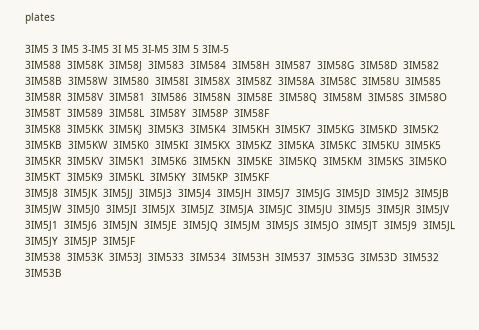plates

3IM5 3 IM5 3-IM5 3I M5 3I-M5 3IM 5 3IM-5
3IM588  3IM58K  3IM58J  3IM583  3IM584  3IM58H  3IM587  3IM58G  3IM58D  3IM582  3IM58B  3IM58W  3IM580  3IM58I  3IM58X  3IM58Z  3IM58A  3IM58C  3IM58U  3IM585  3IM58R  3IM58V  3IM581  3IM586  3IM58N  3IM58E  3IM58Q  3IM58M  3IM58S  3IM58O  3IM58T  3IM589  3IM58L  3IM58Y  3IM58P  3IM58F
3IM5K8  3IM5KK  3IM5KJ  3IM5K3  3IM5K4  3IM5KH  3IM5K7  3IM5KG  3IM5KD  3IM5K2  3IM5KB  3IM5KW  3IM5K0  3IM5KI  3IM5KX  3IM5KZ  3IM5KA  3IM5KC  3IM5KU  3IM5K5  3IM5KR  3IM5KV  3IM5K1  3IM5K6  3IM5KN  3IM5KE  3IM5KQ  3IM5KM  3IM5KS  3IM5KO  3IM5KT  3IM5K9  3IM5KL  3IM5KY  3IM5KP  3IM5KF
3IM5J8  3IM5JK  3IM5JJ  3IM5J3  3IM5J4  3IM5JH  3IM5J7  3IM5JG  3IM5JD  3IM5J2  3IM5JB  3IM5JW  3IM5J0  3IM5JI  3IM5JX  3IM5JZ  3IM5JA  3IM5JC  3IM5JU  3IM5J5  3IM5JR  3IM5JV  3IM5J1  3IM5J6  3IM5JN  3IM5JE  3IM5JQ  3IM5JM  3IM5JS  3IM5JO  3IM5JT  3IM5J9  3IM5JL  3IM5JY  3IM5JP  3IM5JF
3IM538  3IM53K  3IM53J  3IM533  3IM534  3IM53H  3IM537  3IM53G  3IM53D  3IM532  3IM53B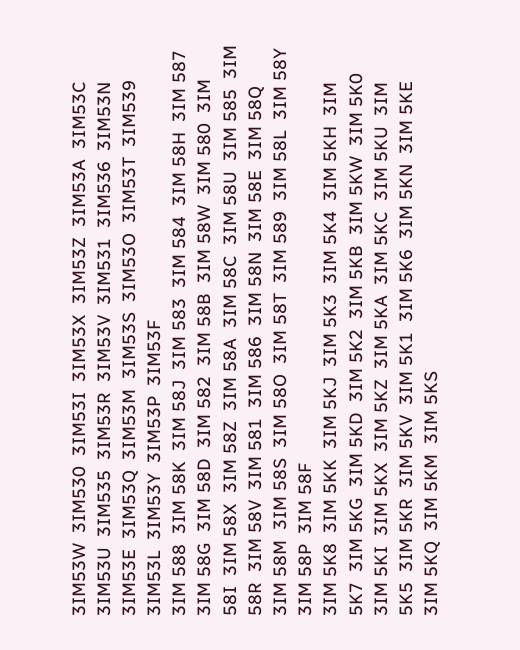3IM53W  3IM530  3IM53I  3IM53X  3IM53Z  3IM53A  3IM53C  3IM53U  3IM535  3IM53R  3IM53V  3IM531  3IM536  3IM53N  3IM53E  3IM53Q  3IM53M  3IM53S  3IM53O  3IM53T  3IM539  3IM53L  3IM53Y  3IM53P  3IM53F
3IM 588  3IM 58K  3IM 58J  3IM 583  3IM 584  3IM 58H  3IM 587  3IM 58G  3IM 58D  3IM 582  3IM 58B  3IM 58W  3IM 580  3IM 58I  3IM 58X  3IM 58Z  3IM 58A  3IM 58C  3IM 58U  3IM 585  3IM 58R  3IM 58V  3IM 581  3IM 586  3IM 58N  3IM 58E  3IM 58Q  3IM 58M  3IM 58S  3IM 58O  3IM 58T  3IM 589  3IM 58L  3IM 58Y  3IM 58P  3IM 58F
3IM 5K8  3IM 5KK  3IM 5KJ  3IM 5K3  3IM 5K4  3IM 5KH  3IM 5K7  3IM 5KG  3IM 5KD  3IM 5K2  3IM 5KB  3IM 5KW  3IM 5K0  3IM 5KI  3IM 5KX  3IM 5KZ  3IM 5KA  3IM 5KC  3IM 5KU  3IM 5K5  3IM 5KR  3IM 5KV  3IM 5K1  3IM 5K6  3IM 5KN  3IM 5KE  3IM 5KQ  3IM 5KM  3IM 5KS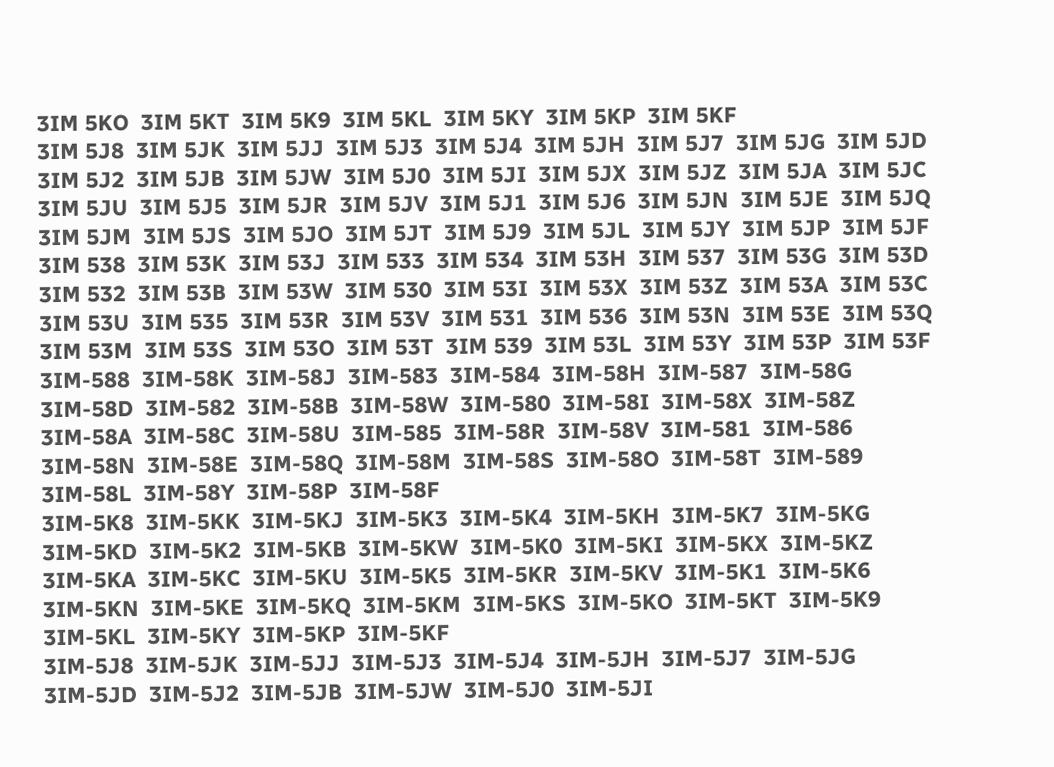3IM 5KO  3IM 5KT  3IM 5K9  3IM 5KL  3IM 5KY  3IM 5KP  3IM 5KF
3IM 5J8  3IM 5JK  3IM 5JJ  3IM 5J3  3IM 5J4  3IM 5JH  3IM 5J7  3IM 5JG  3IM 5JD  3IM 5J2  3IM 5JB  3IM 5JW  3IM 5J0  3IM 5JI  3IM 5JX  3IM 5JZ  3IM 5JA  3IM 5JC  3IM 5JU  3IM 5J5  3IM 5JR  3IM 5JV  3IM 5J1  3IM 5J6  3IM 5JN  3IM 5JE  3IM 5JQ  3IM 5JM  3IM 5JS  3IM 5JO  3IM 5JT  3IM 5J9  3IM 5JL  3IM 5JY  3IM 5JP  3IM 5JF
3IM 538  3IM 53K  3IM 53J  3IM 533  3IM 534  3IM 53H  3IM 537  3IM 53G  3IM 53D  3IM 532  3IM 53B  3IM 53W  3IM 530  3IM 53I  3IM 53X  3IM 53Z  3IM 53A  3IM 53C  3IM 53U  3IM 535  3IM 53R  3IM 53V  3IM 531  3IM 536  3IM 53N  3IM 53E  3IM 53Q  3IM 53M  3IM 53S  3IM 53O  3IM 53T  3IM 539  3IM 53L  3IM 53Y  3IM 53P  3IM 53F
3IM-588  3IM-58K  3IM-58J  3IM-583  3IM-584  3IM-58H  3IM-587  3IM-58G  3IM-58D  3IM-582  3IM-58B  3IM-58W  3IM-580  3IM-58I  3IM-58X  3IM-58Z  3IM-58A  3IM-58C  3IM-58U  3IM-585  3IM-58R  3IM-58V  3IM-581  3IM-586  3IM-58N  3IM-58E  3IM-58Q  3IM-58M  3IM-58S  3IM-58O  3IM-58T  3IM-589  3IM-58L  3IM-58Y  3IM-58P  3IM-58F
3IM-5K8  3IM-5KK  3IM-5KJ  3IM-5K3  3IM-5K4  3IM-5KH  3IM-5K7  3IM-5KG  3IM-5KD  3IM-5K2  3IM-5KB  3IM-5KW  3IM-5K0  3IM-5KI  3IM-5KX  3IM-5KZ  3IM-5KA  3IM-5KC  3IM-5KU  3IM-5K5  3IM-5KR  3IM-5KV  3IM-5K1  3IM-5K6  3IM-5KN  3IM-5KE  3IM-5KQ  3IM-5KM  3IM-5KS  3IM-5KO  3IM-5KT  3IM-5K9  3IM-5KL  3IM-5KY  3IM-5KP  3IM-5KF
3IM-5J8  3IM-5JK  3IM-5JJ  3IM-5J3  3IM-5J4  3IM-5JH  3IM-5J7  3IM-5JG  3IM-5JD  3IM-5J2  3IM-5JB  3IM-5JW  3IM-5J0  3IM-5JI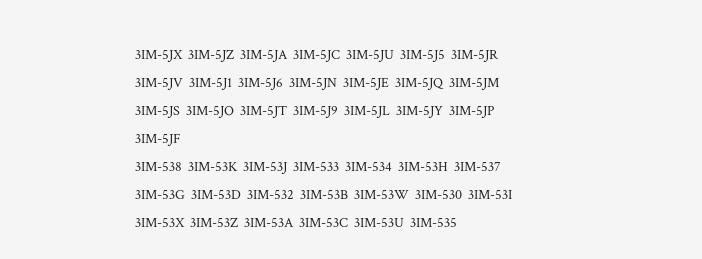3IM-5JX  3IM-5JZ  3IM-5JA  3IM-5JC  3IM-5JU  3IM-5J5  3IM-5JR  3IM-5JV  3IM-5J1  3IM-5J6  3IM-5JN  3IM-5JE  3IM-5JQ  3IM-5JM  3IM-5JS  3IM-5JO  3IM-5JT  3IM-5J9  3IM-5JL  3IM-5JY  3IM-5JP  3IM-5JF
3IM-538  3IM-53K  3IM-53J  3IM-533  3IM-534  3IM-53H  3IM-537  3IM-53G  3IM-53D  3IM-532  3IM-53B  3IM-53W  3IM-530  3IM-53I  3IM-53X  3IM-53Z  3IM-53A  3IM-53C  3IM-53U  3IM-535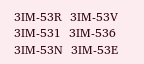3IM-53R  3IM-53V  3IM-531  3IM-536  3IM-53N  3IM-53E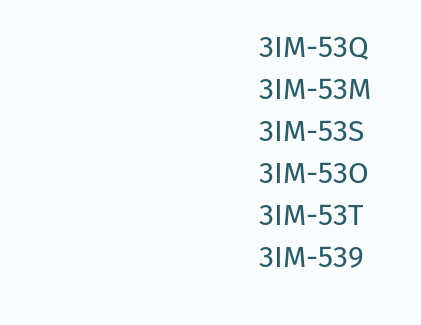3IM-53Q  3IM-53M  3IM-53S  3IM-53O  3IM-53T  3IM-539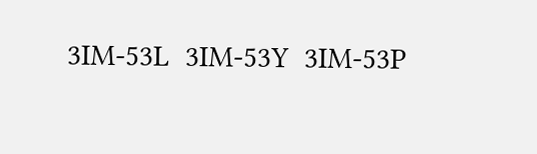3IM-53L  3IM-53Y  3IM-53P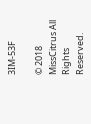3IM-53F

© 2018 MissCitrus All Rights Reserved.